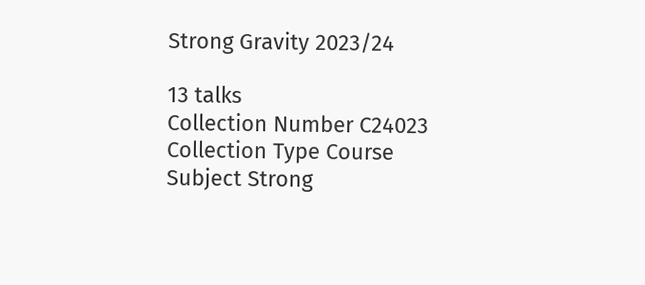Strong Gravity 2023/24

13 talks
Collection Number C24023
Collection Type Course
Subject Strong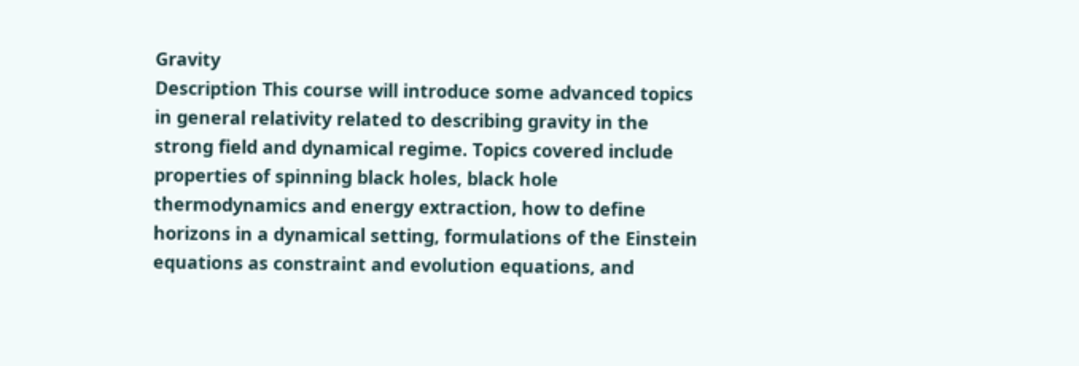Gravity
Description This course will introduce some advanced topics in general relativity related to describing gravity in the strong field and dynamical regime. Topics covered include properties of spinning black holes, black hole thermodynamics and energy extraction, how to define horizons in a dynamical setting, formulations of the Einstein equations as constraint and evolution equations, and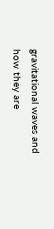gravitational waves and how they are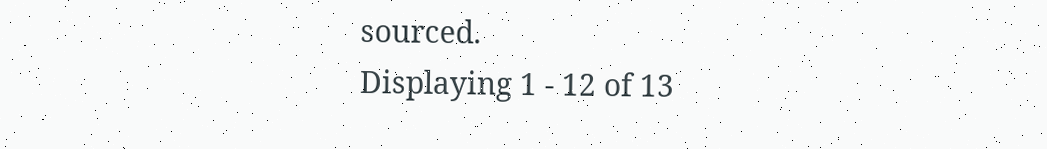sourced.
Displaying 1 - 12 of 13